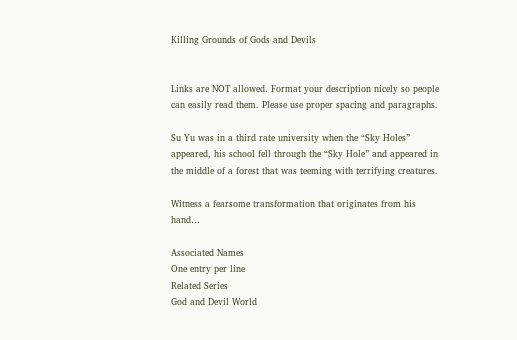Killing Grounds of Gods and Devils


Links are NOT allowed. Format your description nicely so people can easily read them. Please use proper spacing and paragraphs.

Su Yu was in a third rate university when the “Sky Holes” appeared, his school fell through the “Sky Hole” and appeared in the middle of a forest that was teeming with terrifying creatures.

Witness a fearsome transformation that originates from his hand…

Associated Names
One entry per line
Related Series
God and Devil World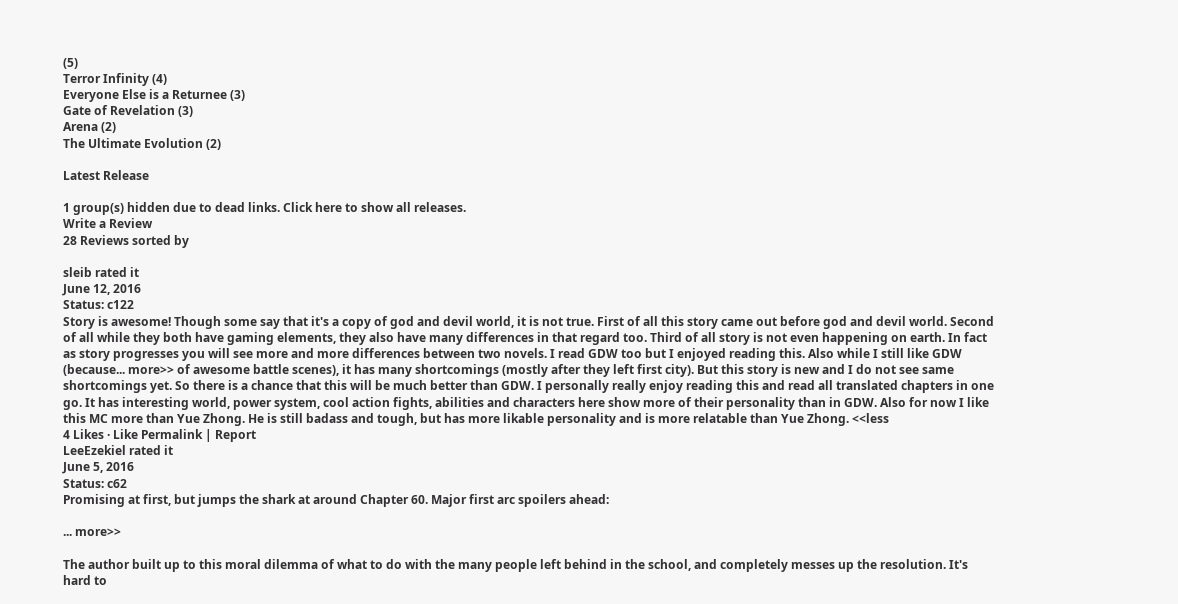(5)
Terror Infinity (4)
Everyone Else is a Returnee (3)
Gate of Revelation (3)
Arena (2)
The Ultimate Evolution (2)

Latest Release

1 group(s) hidden due to dead links. Click here to show all releases.
Write a Review
28 Reviews sorted by

sleib rated it
June 12, 2016
Status: c122
Story is awesome! Though some say that it's a copy of god and devil world, it is not true. First of all this story came out before god and devil world. Second of all while they both have gaming elements, they also have many differences in that regard too. Third of all story is not even happening on earth. In fact as story progresses you will see more and more differences between two novels. I read GDW too but I enjoyed reading this. Also while I still like GDW (because... more>> of awesome battle scenes), it has many shortcomings (mostly after they left first city). But this story is new and I do not see same shortcomings yet. So there is a chance that this will be much better than GDW. I personally really enjoy reading this and read all translated chapters in one go. It has interesting world, power system, cool action fights, abilities and characters here show more of their personality than in GDW. Also for now I like this MC more than Yue Zhong. He is still badass and tough, but has more likable personality and is more relatable than Yue Zhong. <<less
4 Likes · Like Permalink | Report
LeeEzekiel rated it
June 5, 2016
Status: c62
Promising at first, but jumps the shark at around Chapter 60. Major first arc spoilers ahead:

... more>>

The author built up to this moral dilemma of what to do with the many people left behind in the school, and completely messes up the resolution. It's hard to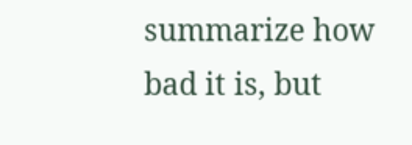summarize how bad it is, but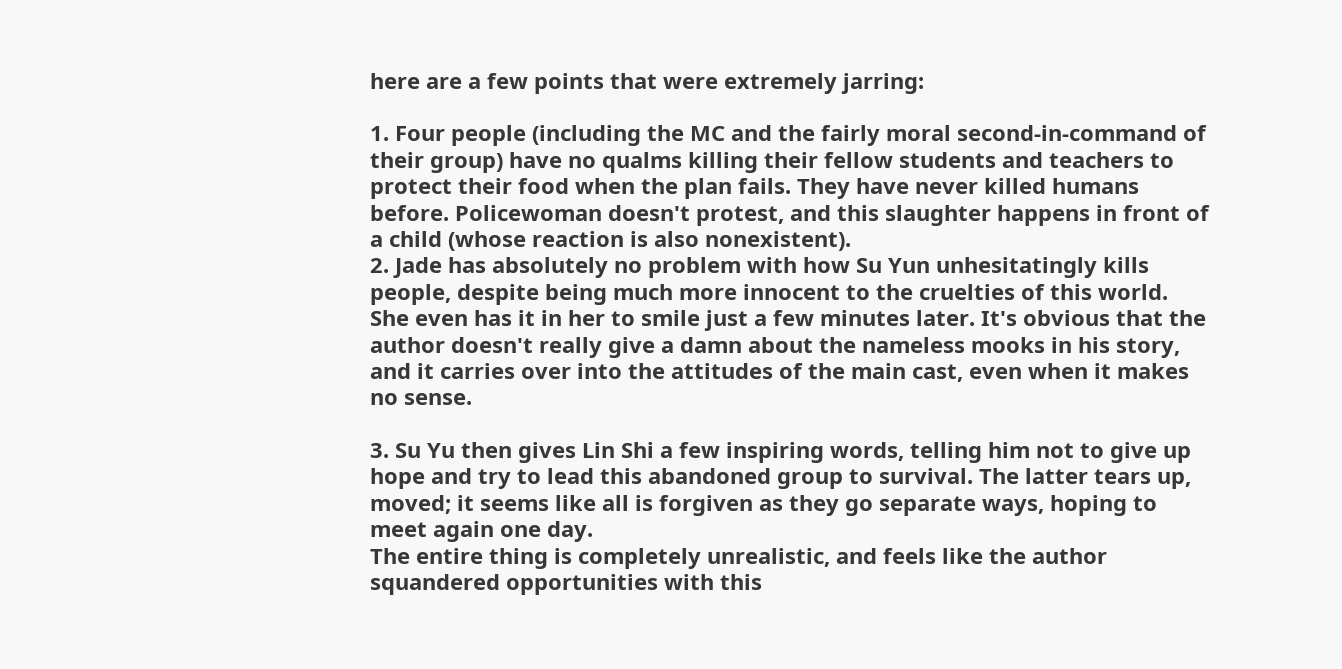here are a few points that were extremely jarring:

1. Four people (including the MC and the fairly moral second-in-command of their group) have no qualms killing their fellow students and teachers to protect their food when the plan fails. They have never killed humans before. Policewoman doesn't protest, and this slaughter happens in front of a child (whose reaction is also nonexistent).
2. Jade has absolutely no problem with how Su Yun unhesitatingly kills people, despite being much more innocent to the cruelties of this world. She even has it in her to smile just a few minutes later. It's obvious that the author doesn't really give a damn about the nameless mooks in his story, and it carries over into the attitudes of the main cast, even when it makes no sense.

3. Su Yu then gives Lin Shi a few inspiring words, telling him not to give up hope and try to lead this abandoned group to survival. The latter tears up, moved; it seems like all is forgiven as they go separate ways, hoping to meet again one day.
The entire thing is completely unrealistic, and feels like the author squandered opportunities with this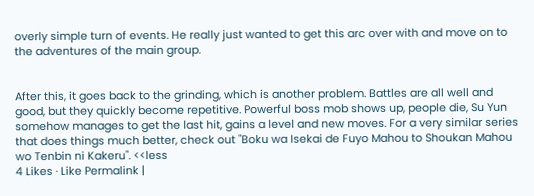overly simple turn of events. He really just wanted to get this arc over with and move on to the adventures of the main group.


After this, it goes back to the grinding, which is another problem. Battles are all well and good, but they quickly become repetitive. Powerful boss mob shows up, people die, Su Yun somehow manages to get the last hit, gains a level and new moves. For a very similar series that does things much better, check out "Boku wa Isekai de Fuyo Mahou to Shoukan Mahou wo Tenbin ni Kakeru". <<less
4 Likes · Like Permalink |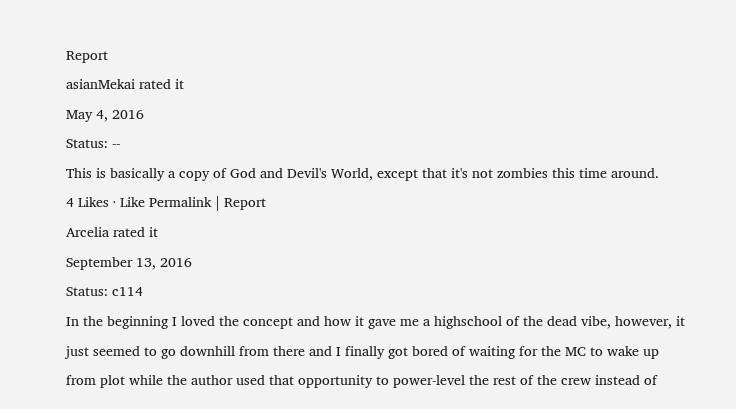Report
asianMekai rated it
May 4, 2016
Status: --
This is basically a copy of God and Devil's World, except that it's not zombies this time around.
4 Likes · Like Permalink | Report
Arcelia rated it
September 13, 2016
Status: c114
In the beginning I loved the concept and how it gave me a highschool of the dead vibe, however, it just seemed to go downhill from there and I finally got bored of waiting for the MC to wake up from plot while the author used that opportunity to power-level the rest of the crew instead of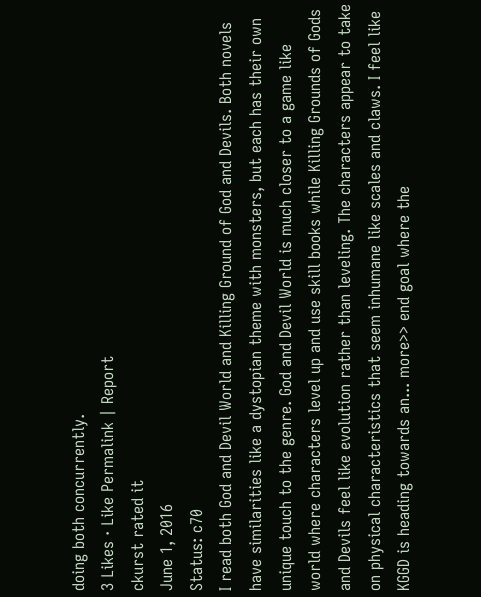doing both concurrently.
3 Likes · Like Permalink | Report
ckurst rated it
June 1, 2016
Status: c70
I read both God and Devil World and Killing Ground of God and Devils. Both novels have similarities like a dystopian theme with monsters, but each has their own unique touch to the genre. God and Devil World is much closer to a game like world where characters level up and use skill books while Killing Grounds of Gods and Devils feel like evolution rather than leveling. The characters appear to take on physical characteristics that seem inhumane like scales and claws. I feel like KGGD is heading towards an... more>> end goal where the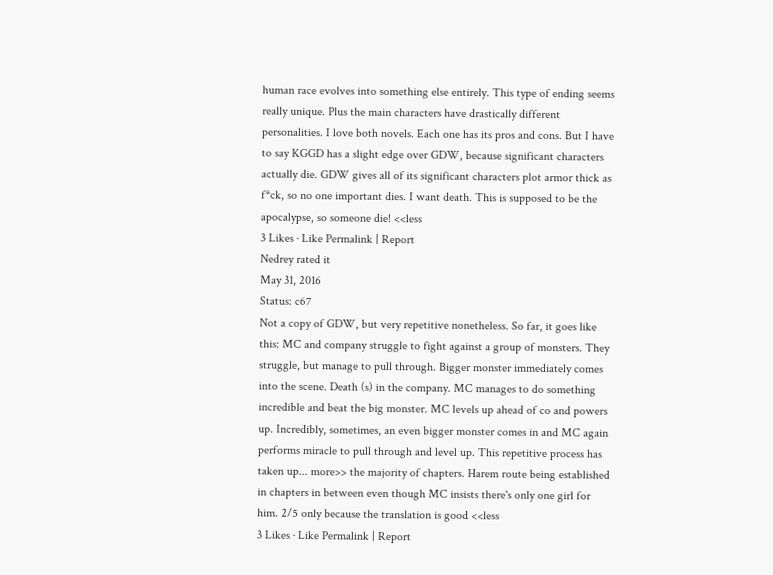human race evolves into something else entirely. This type of ending seems really unique. Plus the main characters have drastically different personalities. I love both novels. Each one has its pros and cons. But I have to say KGGD has a slight edge over GDW, because significant characters actually die. GDW gives all of its significant characters plot armor thick as f*ck, so no one important dies. I want death. This is supposed to be the apocalypse, so someone die! <<less
3 Likes · Like Permalink | Report
Nedrey rated it
May 31, 2016
Status: c67
Not a copy of GDW, but very repetitive nonetheless. So far, it goes like this: MC and company struggle to fight against a group of monsters. They struggle, but manage to pull through. Bigger monster immediately comes into the scene. Death (s) in the company. MC manages to do something incredible and beat the big monster. MC levels up ahead of co and powers up. Incredibly, sometimes, an even bigger monster comes in and MC again performs miracle to pull through and level up. This repetitive process has taken up... more>> the majority of chapters. Harem route being established in chapters in between even though MC insists there's only one girl for him. 2/5 only because the translation is good <<less
3 Likes · Like Permalink | Report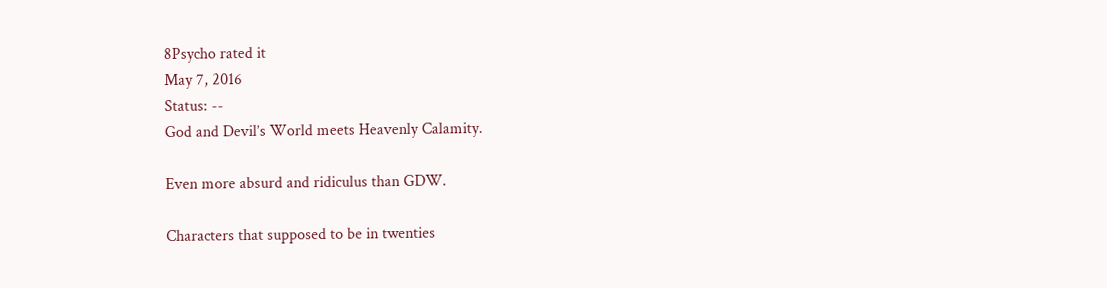8Psycho rated it
May 7, 2016
Status: --
God and Devil’s World meets Heavenly Calamity.

Even more absurd and ridiculus than GDW.

Characters that supposed to be in twenties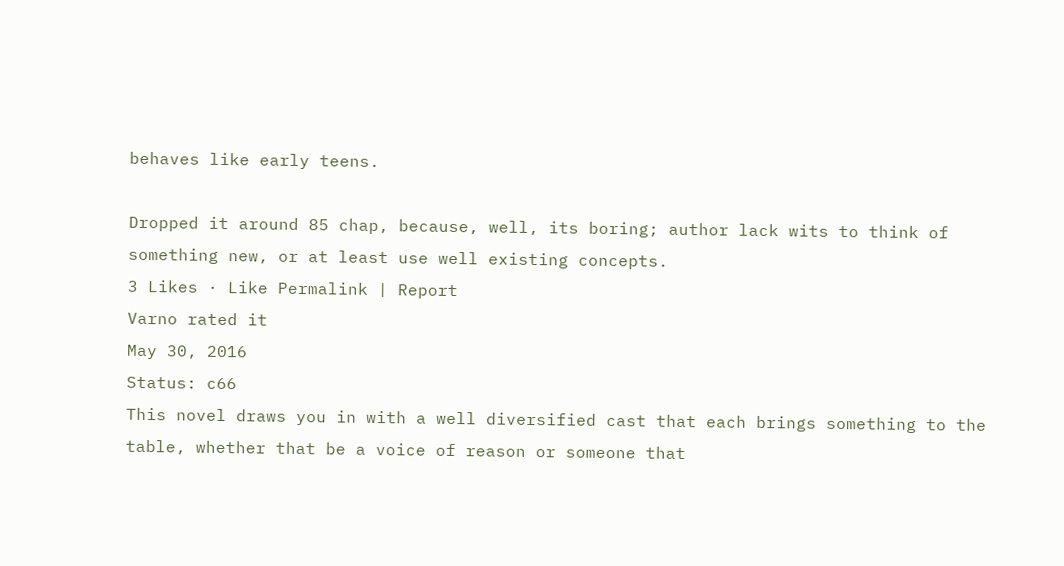behaves like early teens.

Dropped it around 85 chap, because, well, its boring; author lack wits to think of something new, or at least use well existing concepts.
3 Likes · Like Permalink | Report
Varno rated it
May 30, 2016
Status: c66
This novel draws you in with a well diversified cast that each brings something to the table, whether that be a voice of reason or someone that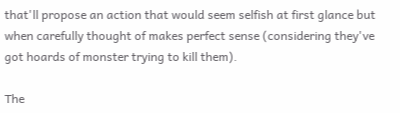that'll propose an action that would seem selfish at first glance but when carefully thought of makes perfect sense (considering they've got hoards of monster trying to kill them).

The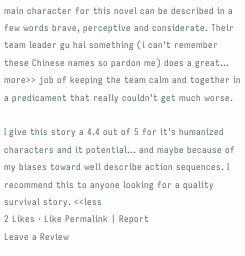main character for this novel can be described in a few words brave, perceptive and considerate. Their team leader gu hai something (i can't remember these Chinese names so pardon me) does a great... more>> job of keeping the team calm and together in a predicament that really couldn't get much worse.

I give this story a 4.4 out of 5 for it's humanized characters and it potential... and maybe because of my biases toward well describe action sequences. I recommend this to anyone looking for a quality survival story. <<less
2 Likes · Like Permalink | Report
Leave a Review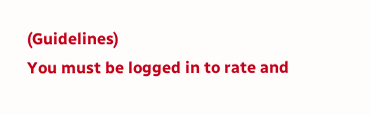(Guidelines)
You must be logged in to rate and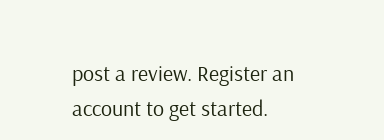post a review. Register an account to get started.